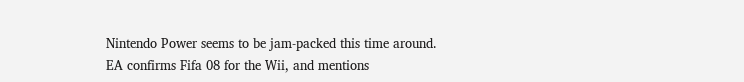Nintendo Power seems to be jam-packed this time around. EA confirms Fifa 08 for the Wii, and mentions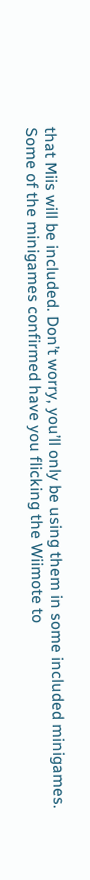that Miis will be included. Don’t worry, you’ll only be using them in some included minigames. Some of the minigames confirmed have you flicking the Wiimote to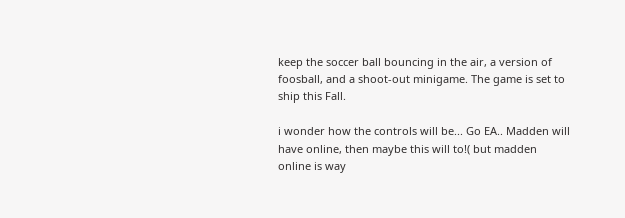keep the soccer ball bouncing in the air, a version of foosball, and a shoot-out minigame. The game is set to ship this Fall.

i wonder how the controls will be... Go EA.. Madden will have online, then maybe this will to!( but madden online is way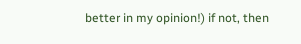better in my opinion!) if not, then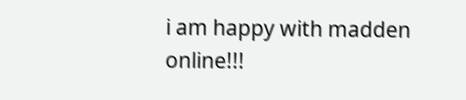i am happy with madden online!!!